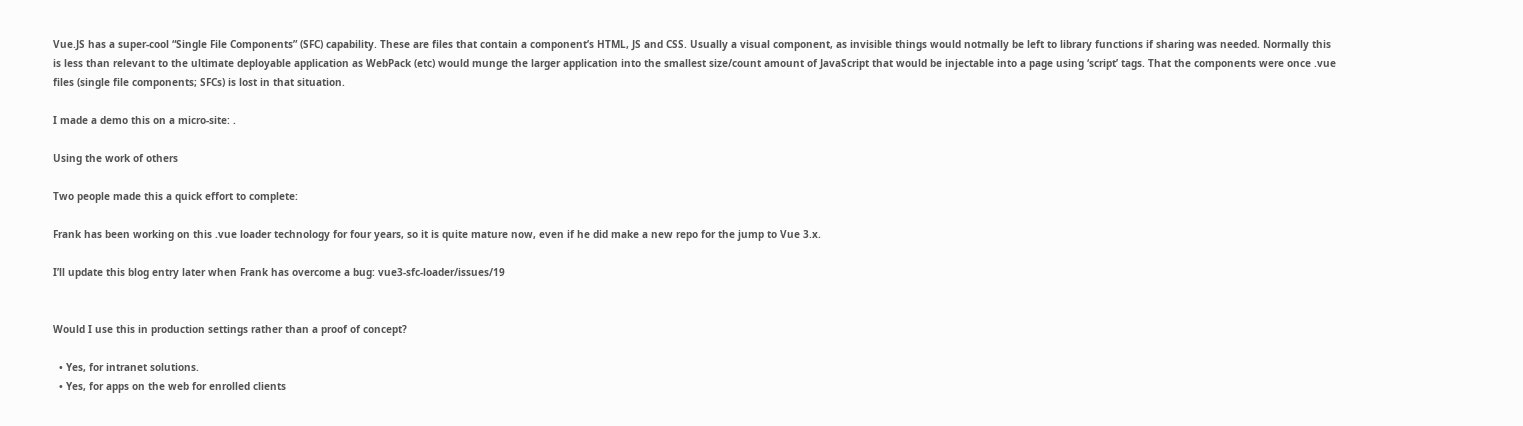Vue.JS has a super-cool “Single File Components” (SFC) capability. These are files that contain a component’s HTML, JS and CSS. Usually a visual component, as invisible things would notmally be left to library functions if sharing was needed. Normally this is less than relevant to the ultimate deployable application as WebPack (etc) would munge the larger application into the smallest size/count amount of JavaScript that would be injectable into a page using ‘script’ tags. That the components were once .vue files (single file components; SFCs) is lost in that situation.

I made a demo this on a micro-site: .

Using the work of others

Two people made this a quick effort to complete:

Frank has been working on this .vue loader technology for four years, so it is quite mature now, even if he did make a new repo for the jump to Vue 3.x.

I’ll update this blog entry later when Frank has overcome a bug: vue3-sfc-loader/issues/19


Would I use this in production settings rather than a proof of concept?

  • Yes, for intranet solutions.
  • Yes, for apps on the web for enrolled clients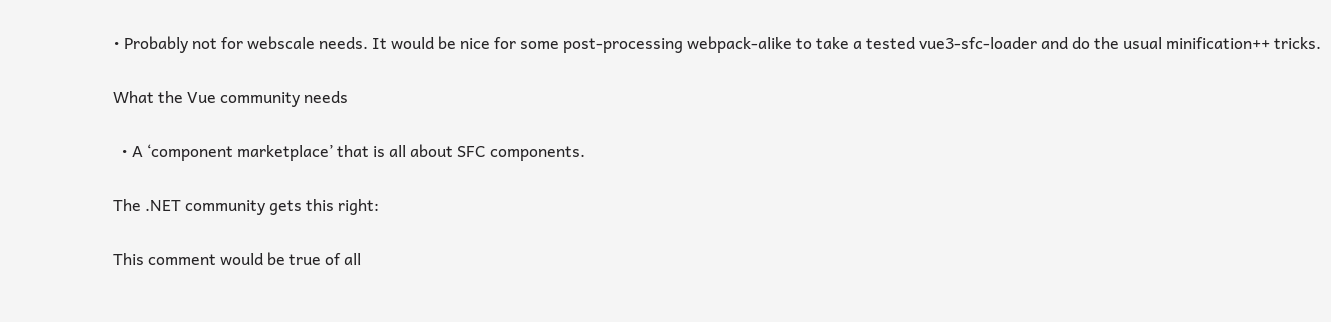• Probably not for webscale needs. It would be nice for some post-processing webpack-alike to take a tested vue3-sfc-loader and do the usual minification++ tricks.

What the Vue community needs

  • A ‘component marketplace’ that is all about SFC components.

The .NET community gets this right:

This comment would be true of all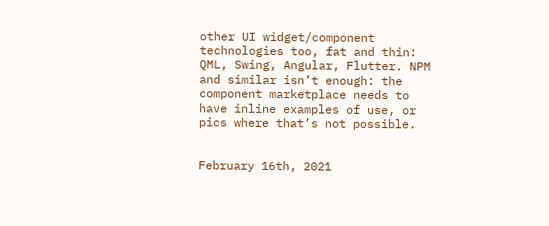other UI widget/component technologies too, fat and thin: QML, Swing, Angular, Flutter. NPM and similar isn’t enough: the component marketplace needs to have inline examples of use, or pics where that’s not possible.


February 16th, 2021